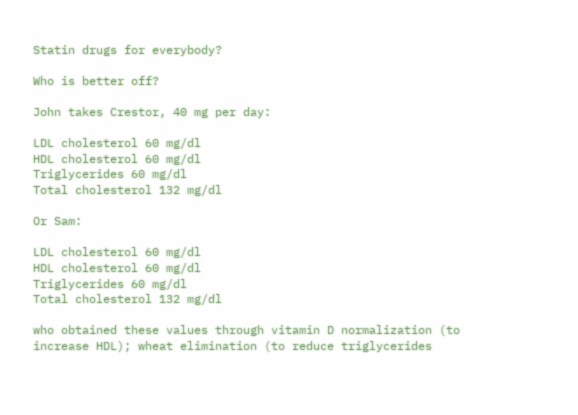Statin drugs for everybody?

Who is better off?

John takes Crestor, 40 mg per day:

LDL cholesterol 60 mg/dl
HDL cholesterol 60 mg/dl
Triglycerides 60 mg/dl
Total cholesterol 132 mg/dl

Or Sam:

LDL cholesterol 60 mg/dl
HDL cholesterol 60 mg/dl
Triglycerides 60 mg/dl
Total cholesterol 132 mg/dl

who obtained these values through vitamin D normalization (to increase HDL); wheat elimination (to reduce triglycerides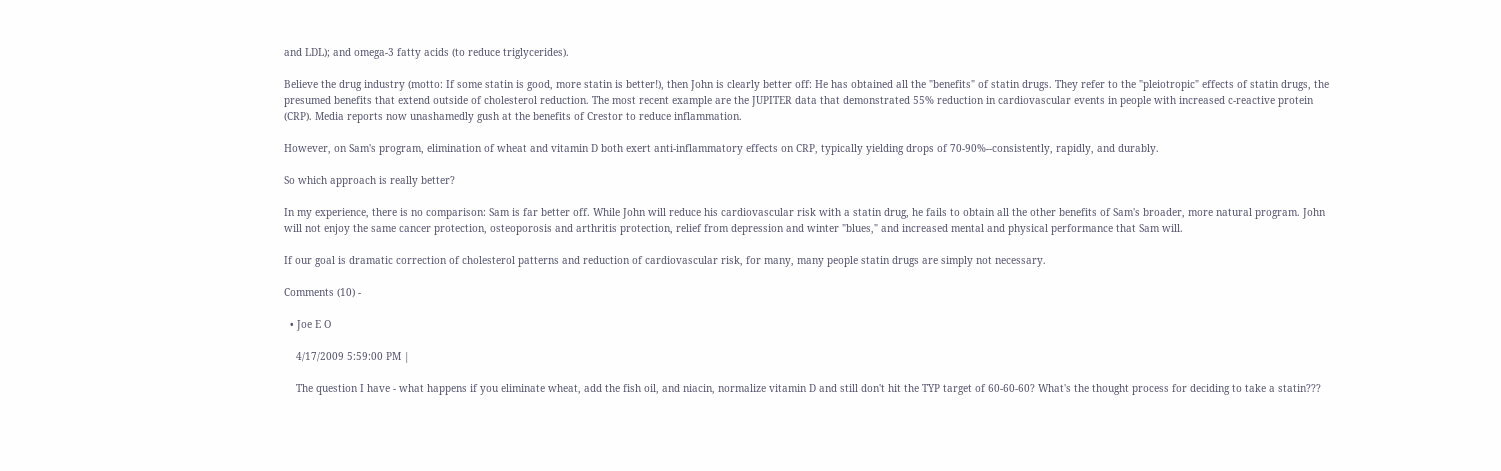and LDL); and omega-3 fatty acids (to reduce triglycerides).

Believe the drug industry (motto: If some statin is good, more statin is better!), then John is clearly better off: He has obtained all the "benefits" of statin drugs. They refer to the "pleiotropic" effects of statin drugs, the presumed benefits that extend outside of cholesterol reduction. The most recent example are the JUPITER data that demonstrated 55% reduction in cardiovascular events in people with increased c-reactive protein (CRP). Media reports now unashamedly gush at the benefits of Crestor to reduce inflammation.

However, on Sam's program, elimination of wheat and vitamin D both exert anti-inflammatory effects on CRP, typically yielding drops of 70-90%--consistently, rapidly, and durably.

So which approach is really better?

In my experience, there is no comparison: Sam is far better off. While John will reduce his cardiovascular risk with a statin drug, he fails to obtain all the other benefits of Sam's broader, more natural program. John will not enjoy the same cancer protection, osteoporosis and arthritis protection, relief from depression and winter "blues," and increased mental and physical performance that Sam will.

If our goal is dramatic correction of cholesterol patterns and reduction of cardiovascular risk, for many, many people statin drugs are simply not necessary.

Comments (10) -

  • Joe E O

    4/17/2009 5:59:00 PM |

    The question I have - what happens if you eliminate wheat, add the fish oil, and niacin, normalize vitamin D and still don't hit the TYP target of 60-60-60? What's the thought process for deciding to take a statin???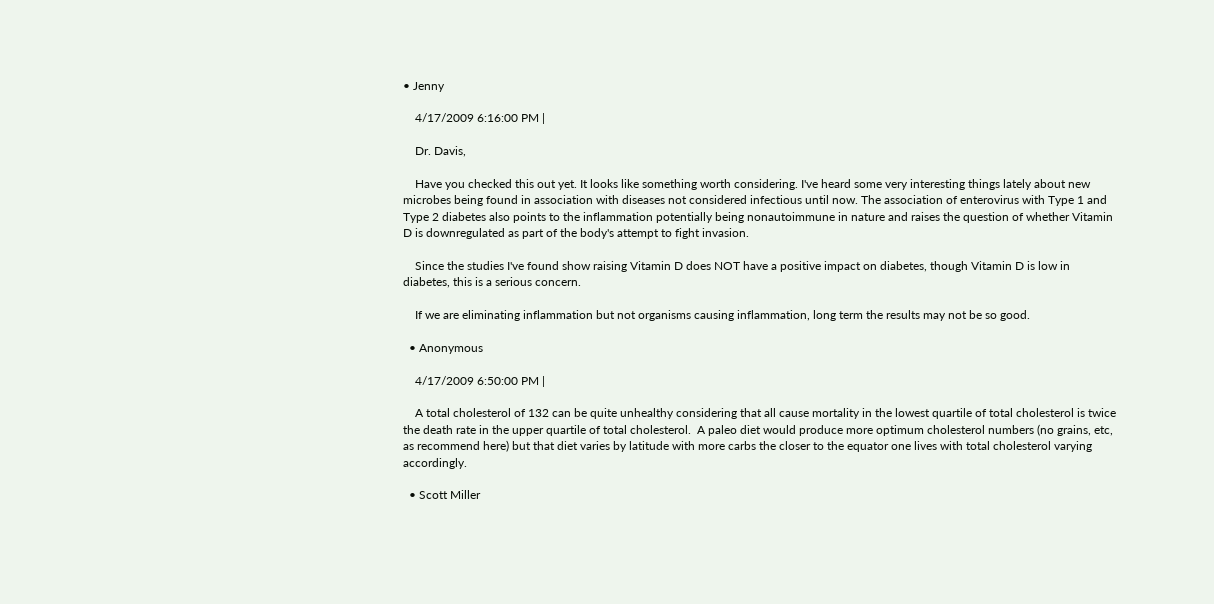• Jenny

    4/17/2009 6:16:00 PM |

    Dr. Davis,

    Have you checked this out yet. It looks like something worth considering. I've heard some very interesting things lately about new microbes being found in association with diseases not considered infectious until now. The association of enterovirus with Type 1 and Type 2 diabetes also points to the inflammation potentially being nonautoimmune in nature and raises the question of whether Vitamin D is downregulated as part of the body's attempt to fight invasion.

    Since the studies I've found show raising Vitamin D does NOT have a positive impact on diabetes, though Vitamin D is low in diabetes, this is a serious concern.

    If we are eliminating inflammation but not organisms causing inflammation, long term the results may not be so good.

  • Anonymous

    4/17/2009 6:50:00 PM |

    A total cholesterol of 132 can be quite unhealthy considering that all cause mortality in the lowest quartile of total cholesterol is twice the death rate in the upper quartile of total cholesterol.  A paleo diet would produce more optimum cholesterol numbers (no grains, etc, as recommend here) but that diet varies by latitude with more carbs the closer to the equator one lives with total cholesterol varying accordingly.

  • Scott Miller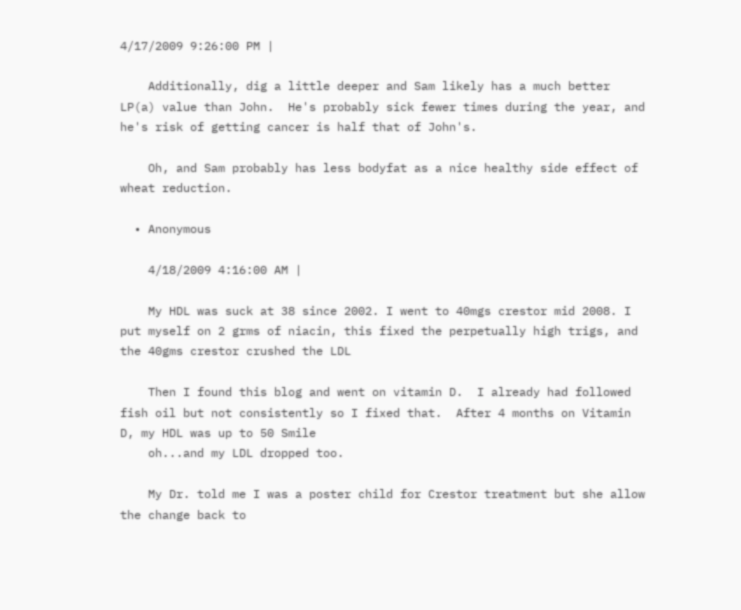4/17/2009 9:26:00 PM |

    Additionally, dig a little deeper and Sam likely has a much better LP(a) value than John.  He's probably sick fewer times during the year, and he's risk of getting cancer is half that of John's.

    Oh, and Sam probably has less bodyfat as a nice healthy side effect of wheat reduction.

  • Anonymous

    4/18/2009 4:16:00 AM |

    My HDL was suck at 38 since 2002. I went to 40mgs crestor mid 2008. I put myself on 2 grms of niacin, this fixed the perpetually high trigs, and the 40gms crestor crushed the LDL

    Then I found this blog and went on vitamin D.  I already had followed fish oil but not consistently so I fixed that.  After 4 months on Vitamin D, my HDL was up to 50 Smile
    oh...and my LDL dropped too.

    My Dr. told me I was a poster child for Crestor treatment but she allow the change back to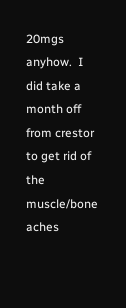20mgs anyhow.  I did take a month off from crestor to get rid of the muscle/bone aches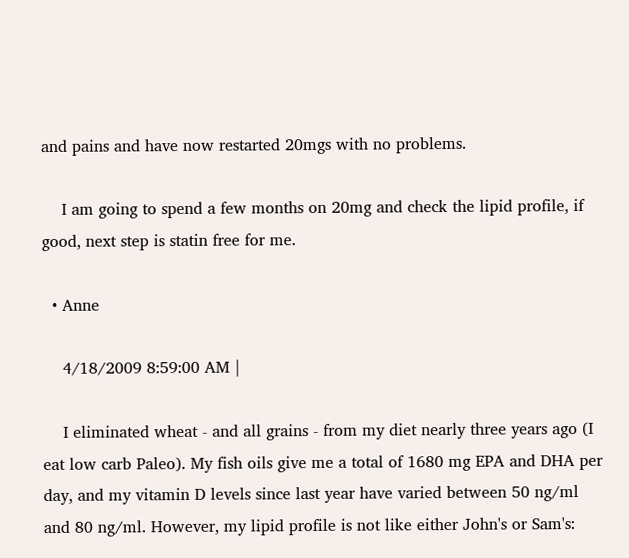and pains and have now restarted 20mgs with no problems.

    I am going to spend a few months on 20mg and check the lipid profile, if good, next step is statin free for me.

  • Anne

    4/18/2009 8:59:00 AM |

    I eliminated wheat - and all grains - from my diet nearly three years ago (I eat low carb Paleo). My fish oils give me a total of 1680 mg EPA and DHA per day, and my vitamin D levels since last year have varied between 50 ng/ml and 80 ng/ml. However, my lipid profile is not like either John's or Sam's: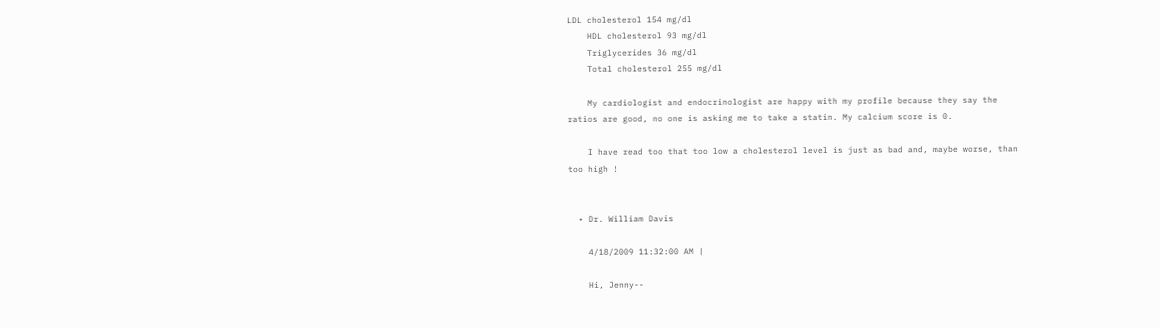LDL cholesterol 154 mg/dl
    HDL cholesterol 93 mg/dl
    Triglycerides 36 mg/dl
    Total cholesterol 255 mg/dl

    My cardiologist and endocrinologist are happy with my profile because they say the ratios are good, no one is asking me to take a statin. My calcium score is 0.

    I have read too that too low a cholesterol level is just as bad and, maybe worse, than too high !


  • Dr. William Davis

    4/18/2009 11:32:00 AM |

    Hi, Jenny--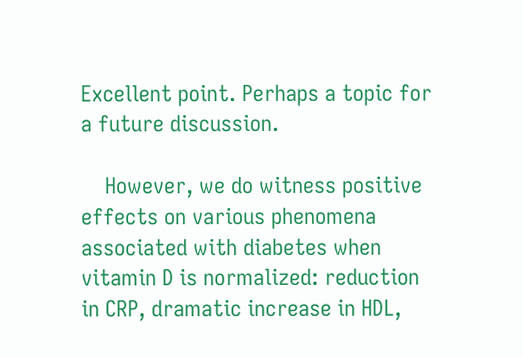Excellent point. Perhaps a topic for a future discussion.

    However, we do witness positive effects on various phenomena associated with diabetes when vitamin D is normalized: reduction in CRP, dramatic increase in HDL,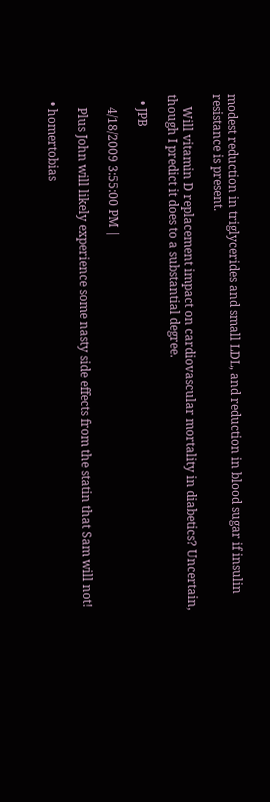modest reduction in triglycerides and small LDL, and reduction in blood sugar if insulin resistance is present.

    Will vitamin D replacement impact on cardiovascular mortality in diabetics? Uncertain, though I predict it does to a substantial degree.

  • JPB

    4/18/2009 3:55:00 PM |

    Plus John will likely experience some nasty side effects from the statin that Sam will not!

  • homertobias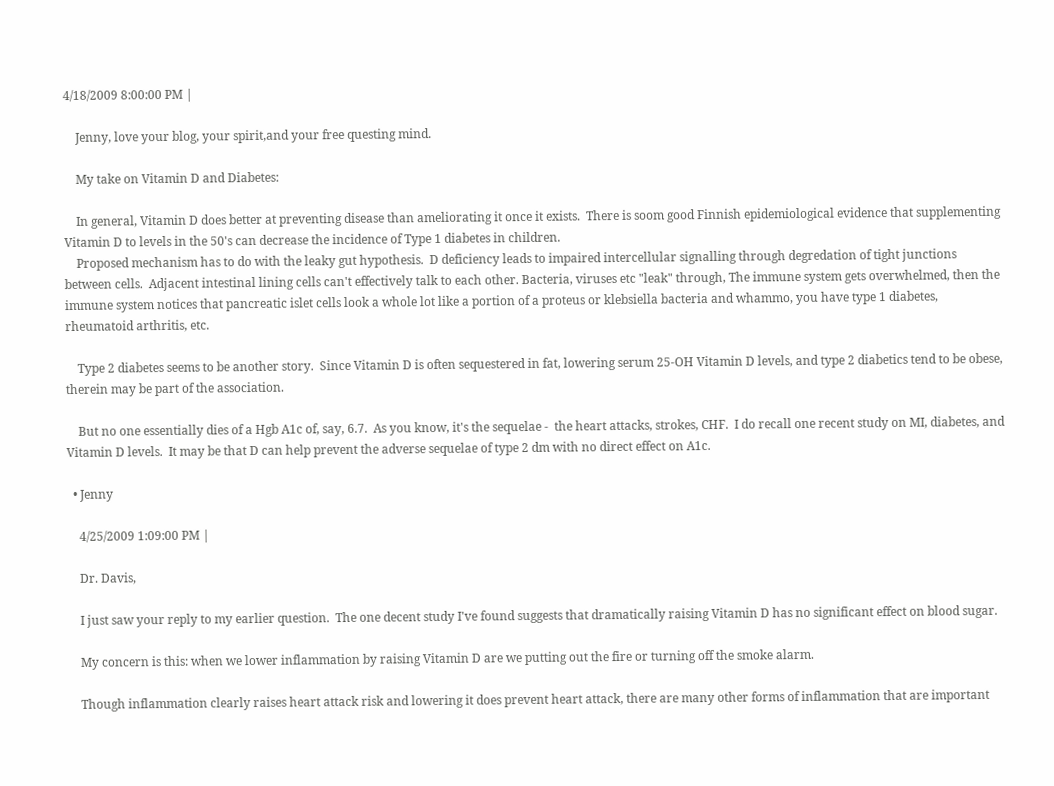4/18/2009 8:00:00 PM |

    Jenny, love your blog, your spirit,and your free questing mind.

    My take on Vitamin D and Diabetes:

    In general, Vitamin D does better at preventing disease than ameliorating it once it exists.  There is soom good Finnish epidemiological evidence that supplementing Vitamin D to levels in the 50's can decrease the incidence of Type 1 diabetes in children.
    Proposed mechanism has to do with the leaky gut hypothesis.  D deficiency leads to impaired intercellular signalling through degredation of tight junctions between cells.  Adjacent intestinal lining cells can't effectively talk to each other. Bacteria, viruses etc "leak" through, The immune system gets overwhelmed, then the immune system notices that pancreatic islet cells look a whole lot like a portion of a proteus or klebsiella bacteria and whammo, you have type 1 diabetes, rheumatoid arthritis, etc.

    Type 2 diabetes seems to be another story.  Since Vitamin D is often sequestered in fat, lowering serum 25-OH Vitamin D levels, and type 2 diabetics tend to be obese, therein may be part of the association.

    But no one essentially dies of a Hgb A1c of, say, 6.7.  As you know, it's the sequelae -  the heart attacks, strokes, CHF.  I do recall one recent study on MI, diabetes, and Vitamin D levels.  It may be that D can help prevent the adverse sequelae of type 2 dm with no direct effect on A1c.

  • Jenny

    4/25/2009 1:09:00 PM |

    Dr. Davis,

    I just saw your reply to my earlier question.  The one decent study I've found suggests that dramatically raising Vitamin D has no significant effect on blood sugar.

    My concern is this: when we lower inflammation by raising Vitamin D are we putting out the fire or turning off the smoke alarm.

    Though inflammation clearly raises heart attack risk and lowering it does prevent heart attack, there are many other forms of inflammation that are important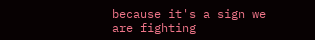because it's a sign we are fighting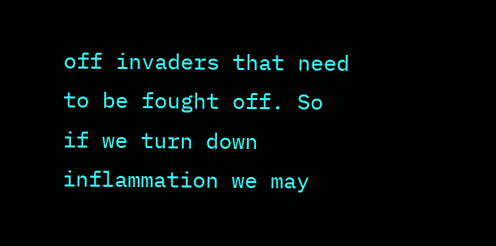off invaders that need to be fought off. So if we turn down inflammation we may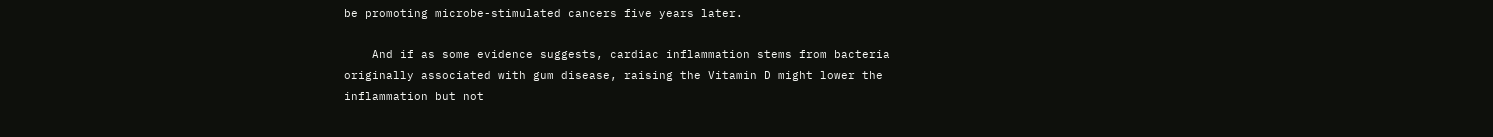be promoting microbe-stimulated cancers five years later.

    And if as some evidence suggests, cardiac inflammation stems from bacteria originally associated with gum disease, raising the Vitamin D might lower the inflammation but not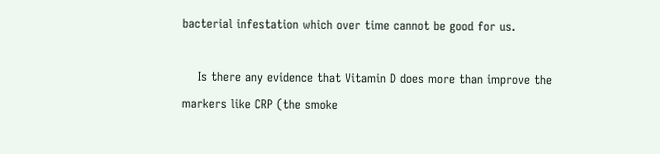bacterial infestation which over time cannot be good for us.

    Is there any evidence that Vitamin D does more than improve the markers like CRP (the smoke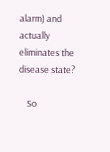alarm) and actually eliminates the disease state?

    So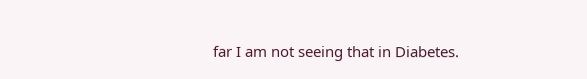far I am not seeing that in Diabetes.